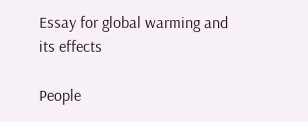Essay for global warming and its effects

People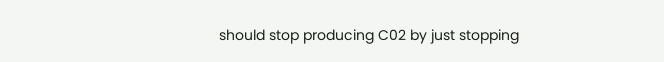should stop producing C02 by just stopping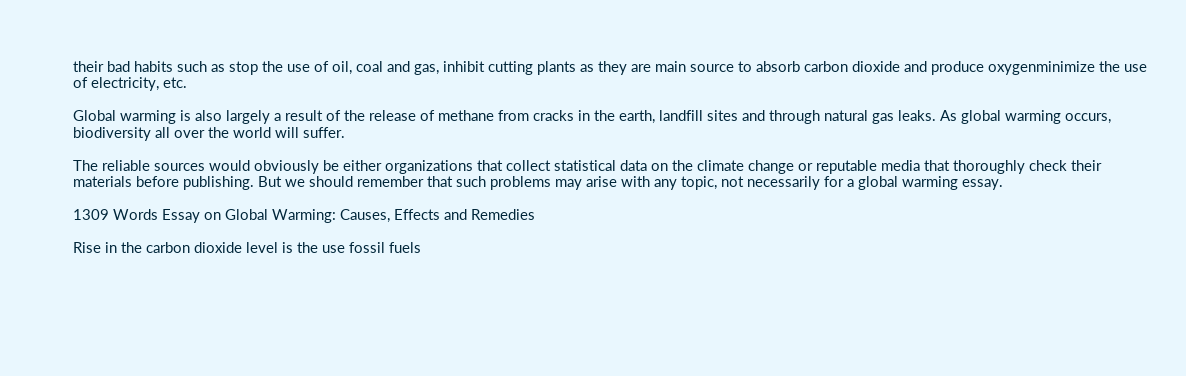their bad habits such as stop the use of oil, coal and gas, inhibit cutting plants as they are main source to absorb carbon dioxide and produce oxygenminimize the use of electricity, etc.

Global warming is also largely a result of the release of methane from cracks in the earth, landfill sites and through natural gas leaks. As global warming occurs, biodiversity all over the world will suffer.

The reliable sources would obviously be either organizations that collect statistical data on the climate change or reputable media that thoroughly check their materials before publishing. But we should remember that such problems may arise with any topic, not necessarily for a global warming essay.

1309 Words Essay on Global Warming: Causes, Effects and Remedies

Rise in the carbon dioxide level is the use fossil fuels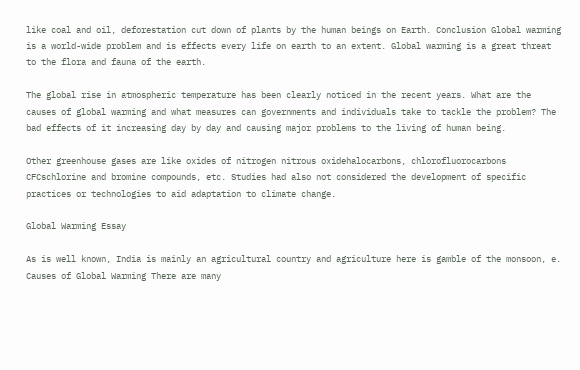like coal and oil, deforestation cut down of plants by the human beings on Earth. Conclusion Global warming is a world-wide problem and is effects every life on earth to an extent. Global warming is a great threat to the flora and fauna of the earth.

The global rise in atmospheric temperature has been clearly noticed in the recent years. What are the causes of global warming and what measures can governments and individuals take to tackle the problem? The bad effects of it increasing day by day and causing major problems to the living of human being.

Other greenhouse gases are like oxides of nitrogen nitrous oxidehalocarbons, chlorofluorocarbons CFCschlorine and bromine compounds, etc. Studies had also not considered the development of specific practices or technologies to aid adaptation to climate change.

Global Warming Essay

As is well known, India is mainly an agricultural country and agriculture here is gamble of the monsoon, e. Causes of Global Warming There are many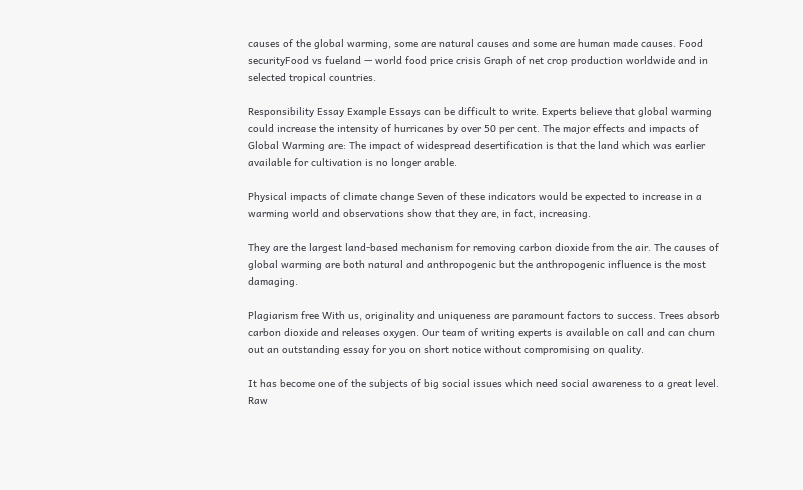causes of the global warming, some are natural causes and some are human made causes. Food securityFood vs fueland — world food price crisis Graph of net crop production worldwide and in selected tropical countries.

Responsibility Essay Example Essays can be difficult to write. Experts believe that global warming could increase the intensity of hurricanes by over 50 per cent. The major effects and impacts of Global Warming are: The impact of widespread desertification is that the land which was earlier available for cultivation is no longer arable.

Physical impacts of climate change Seven of these indicators would be expected to increase in a warming world and observations show that they are, in fact, increasing.

They are the largest land-based mechanism for removing carbon dioxide from the air. The causes of global warming are both natural and anthropogenic but the anthropogenic influence is the most damaging.

Plagiarism free With us, originality and uniqueness are paramount factors to success. Trees absorb carbon dioxide and releases oxygen. Our team of writing experts is available on call and can churn out an outstanding essay for you on short notice without compromising on quality.

It has become one of the subjects of big social issues which need social awareness to a great level. Raw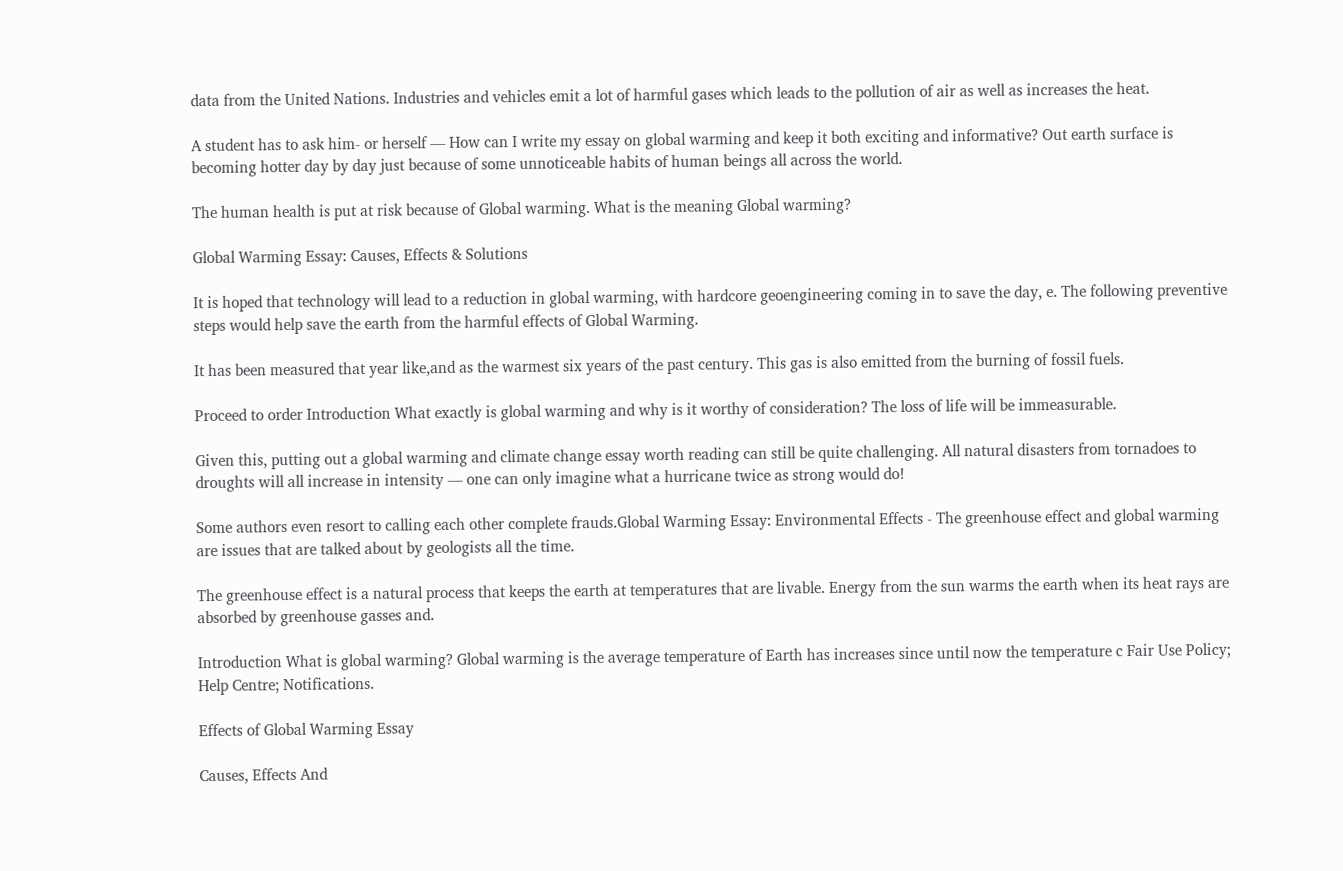data from the United Nations. Industries and vehicles emit a lot of harmful gases which leads to the pollution of air as well as increases the heat.

A student has to ask him- or herself — How can I write my essay on global warming and keep it both exciting and informative? Out earth surface is becoming hotter day by day just because of some unnoticeable habits of human beings all across the world.

The human health is put at risk because of Global warming. What is the meaning Global warming?

Global Warming Essay: Causes, Effects & Solutions

It is hoped that technology will lead to a reduction in global warming, with hardcore geoengineering coming in to save the day, e. The following preventive steps would help save the earth from the harmful effects of Global Warming.

It has been measured that year like,and as the warmest six years of the past century. This gas is also emitted from the burning of fossil fuels.

Proceed to order Introduction What exactly is global warming and why is it worthy of consideration? The loss of life will be immeasurable.

Given this, putting out a global warming and climate change essay worth reading can still be quite challenging. All natural disasters from tornadoes to droughts will all increase in intensity — one can only imagine what a hurricane twice as strong would do!

Some authors even resort to calling each other complete frauds.Global Warming Essay: Environmental Effects - The greenhouse effect and global warming are issues that are talked about by geologists all the time.

The greenhouse effect is a natural process that keeps the earth at temperatures that are livable. Energy from the sun warms the earth when its heat rays are absorbed by greenhouse gasses and.

Introduction What is global warming? Global warming is the average temperature of Earth has increases since until now the temperature c Fair Use Policy; Help Centre; Notifications.

Effects of Global Warming Essay

Causes, Effects And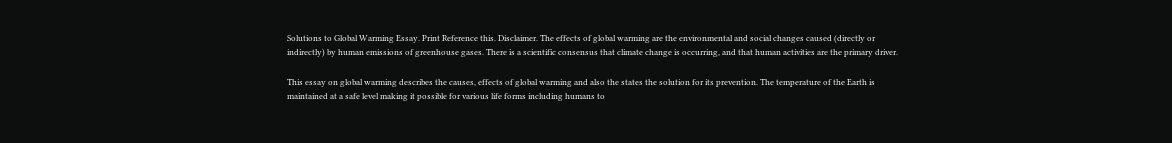Solutions to Global Warming Essay. Print Reference this. Disclaimer. The effects of global warming are the environmental and social changes caused (directly or indirectly) by human emissions of greenhouse gases. There is a scientific consensus that climate change is occurring, and that human activities are the primary driver.

This essay on global warming describes the causes, effects of global warming and also the states the solution for its prevention. The temperature of the Earth is maintained at a safe level making it possible for various life forms including humans to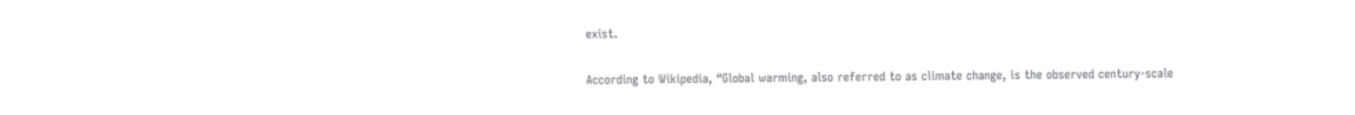exist.

According to Wikipedia, “Global warming, also referred to as climate change, is the observed century-scale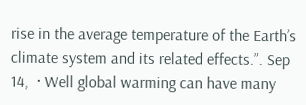rise in the average temperature of the Earth’s climate system and its related effects.”. Sep 14,  · Well global warming can have many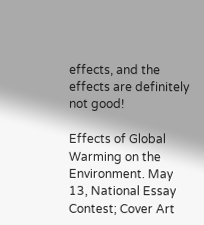effects, and the effects are definitely not good!

Effects of Global Warming on the Environment. May 13, National Essay Contest; Cover Art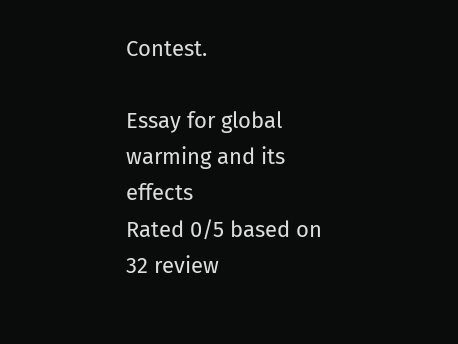Contest.

Essay for global warming and its effects
Rated 0/5 based on 32 review